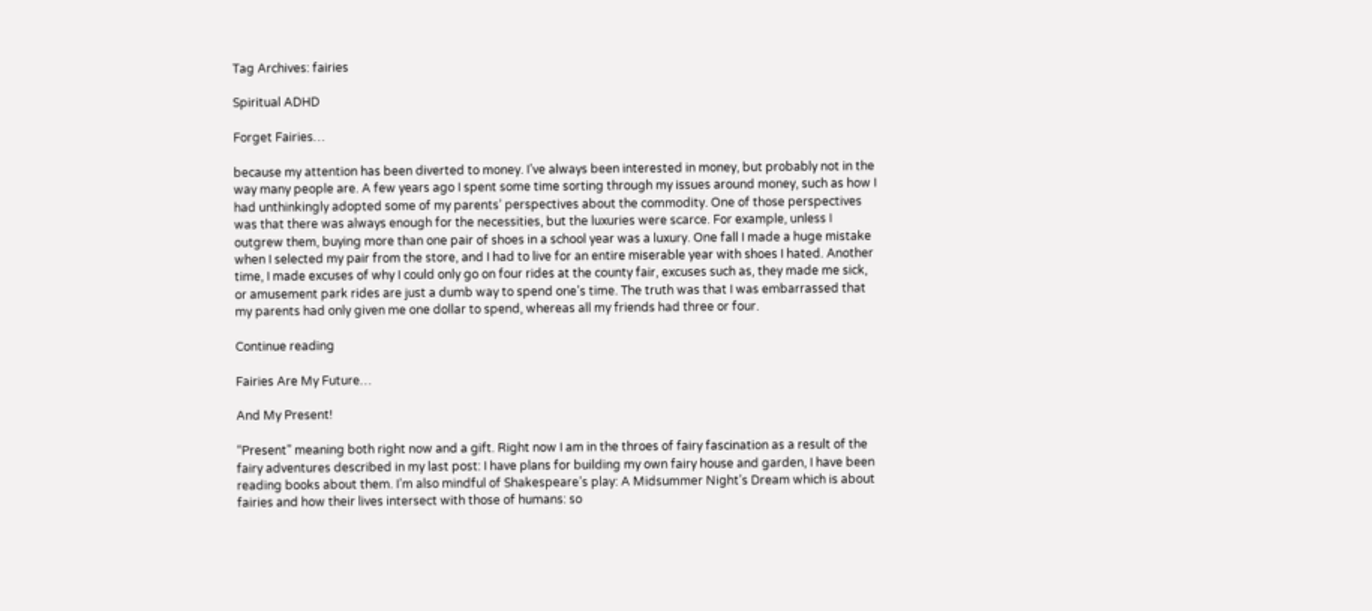Tag Archives: fairies

Spiritual ADHD

Forget Fairies…

because my attention has been diverted to money. I’ve always been interested in money, but probably not in the way many people are. A few years ago I spent some time sorting through my issues around money, such as how I had unthinkingly adopted some of my parents’ perspectives about the commodity. One of those perspectives was that there was always enough for the necessities, but the luxuries were scarce. For example, unless I outgrew them, buying more than one pair of shoes in a school year was a luxury. One fall I made a huge mistake when I selected my pair from the store, and I had to live for an entire miserable year with shoes I hated. Another time, I made excuses of why I could only go on four rides at the county fair, excuses such as, they made me sick, or amusement park rides are just a dumb way to spend one’s time. The truth was that I was embarrassed that my parents had only given me one dollar to spend, whereas all my friends had three or four.

Continue reading

Fairies Are My Future…

And My Present!

“Present” meaning both right now and a gift. Right now I am in the throes of fairy fascination as a result of the fairy adventures described in my last post: I have plans for building my own fairy house and garden, I have been reading books about them. I’m also mindful of Shakespeare’s play: A Midsummer Night’s Dream which is about fairies and how their lives intersect with those of humans: so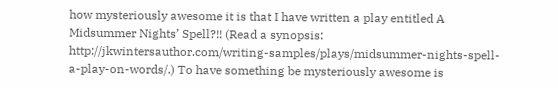how mysteriously awesome it is that I have written a play entitled A Midsummer Nights’ Spell?!! (Read a synopsis: http://jkwintersauthor.com/writing-samples/plays/midsummer-nights-spell-a-play-on-words/.) To have something be mysteriously awesome is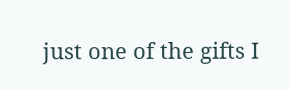just one of the gifts I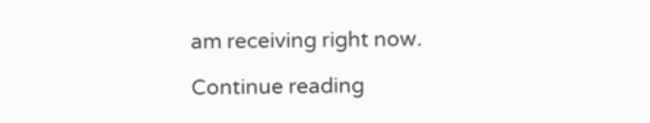am receiving right now.

Continue reading